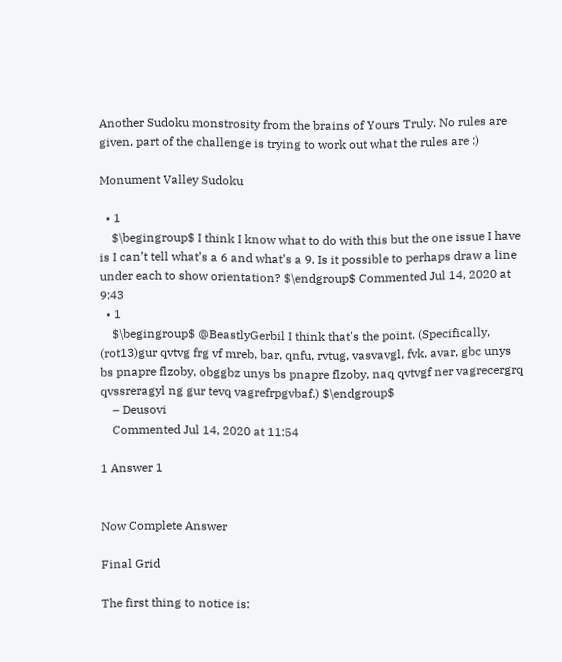Another Sudoku monstrosity from the brains of Yours Truly. No rules are given, part of the challenge is trying to work out what the rules are :)

Monument Valley Sudoku

  • 1
    $\begingroup$ I think I know what to do with this but the one issue I have is I can’t tell what’s a 6 and what’s a 9. Is it possible to perhaps draw a line under each to show orientation? $\endgroup$ Commented Jul 14, 2020 at 9:43
  • 1
    $\begingroup$ @BeastlyGerbil I think that's the point. (Specifically, (rot13)gur qvtvg frg vf mreb, bar, qnfu, rvtug, vasvavgl, fvk, avar, gbc unys bs pnapre flzoby, obggbz unys bs pnapre flzoby, naq qvtvgf ner vagrecergrq qvssreragyl ng gur tevq vagrefrpgvbaf.) $\endgroup$
    – Deusovi
    Commented Jul 14, 2020 at 11:54

1 Answer 1


Now Complete Answer

Final Grid

The first thing to notice is: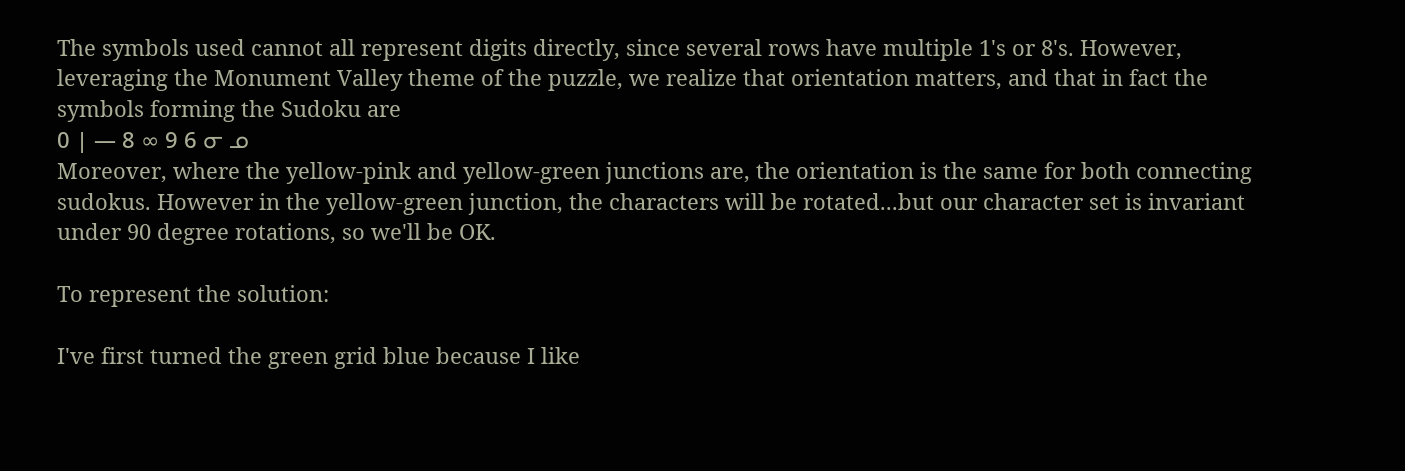The symbols used cannot all represent digits directly, since several rows have multiple 1's or 8's. However, leveraging the Monument Valley theme of the puzzle, we realize that orientation matters, and that in fact the symbols forming the Sudoku are
0 | — 8 ∞ 9 6 ᓂ ᓄ
Moreover, where the yellow-pink and yellow-green junctions are, the orientation is the same for both connecting sudokus. However in the yellow-green junction, the characters will be rotated...but our character set is invariant under 90 degree rotations, so we'll be OK.

To represent the solution:

I've first turned the green grid blue because I like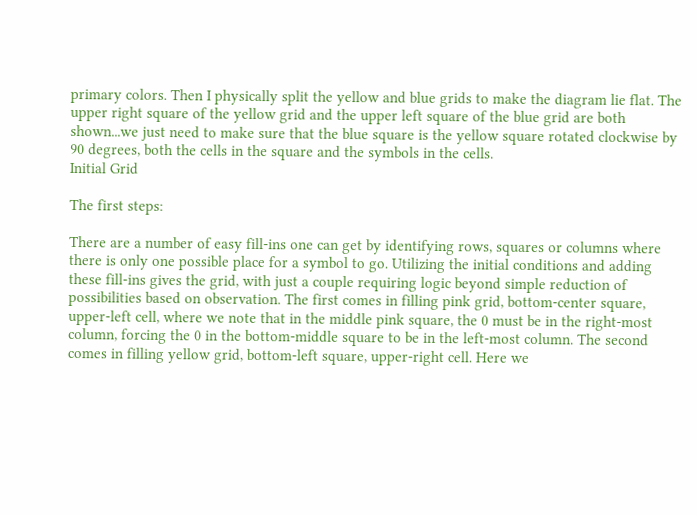primary colors. Then I physically split the yellow and blue grids to make the diagram lie flat. The upper right square of the yellow grid and the upper left square of the blue grid are both shown...we just need to make sure that the blue square is the yellow square rotated clockwise by 90 degrees, both the cells in the square and the symbols in the cells.
Initial Grid

The first steps:

There are a number of easy fill-ins one can get by identifying rows, squares or columns where there is only one possible place for a symbol to go. Utilizing the initial conditions and adding these fill-ins gives the grid, with just a couple requiring logic beyond simple reduction of possibilities based on observation. The first comes in filling pink grid, bottom-center square, upper-left cell, where we note that in the middle pink square, the 0 must be in the right-most column, forcing the 0 in the bottom-middle square to be in the left-most column. The second comes in filling yellow grid, bottom-left square, upper-right cell. Here we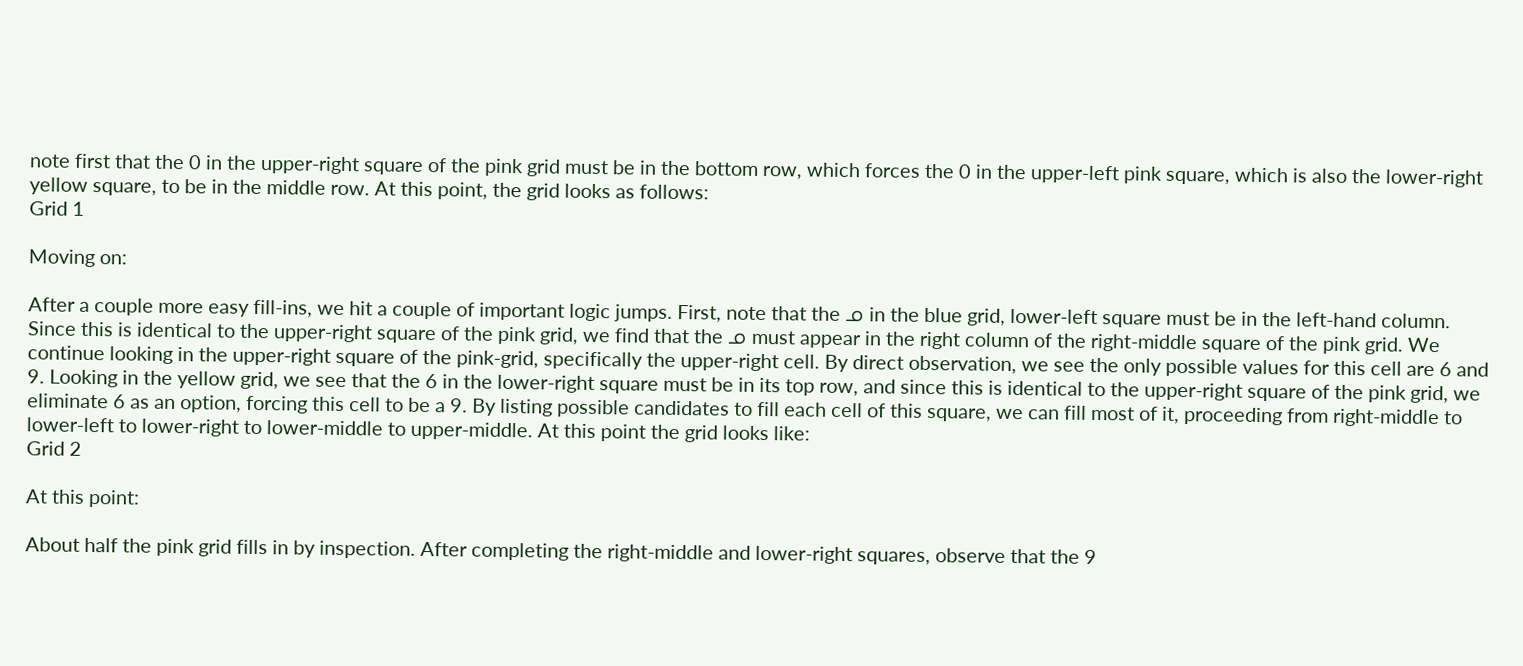note first that the 0 in the upper-right square of the pink grid must be in the bottom row, which forces the 0 in the upper-left pink square, which is also the lower-right yellow square, to be in the middle row. At this point, the grid looks as follows:
Grid 1

Moving on:

After a couple more easy fill-ins, we hit a couple of important logic jumps. First, note that the ᓄ in the blue grid, lower-left square must be in the left-hand column. Since this is identical to the upper-right square of the pink grid, we find that the ᓄ must appear in the right column of the right-middle square of the pink grid. We continue looking in the upper-right square of the pink-grid, specifically the upper-right cell. By direct observation, we see the only possible values for this cell are 6 and 9. Looking in the yellow grid, we see that the 6 in the lower-right square must be in its top row, and since this is identical to the upper-right square of the pink grid, we eliminate 6 as an option, forcing this cell to be a 9. By listing possible candidates to fill each cell of this square, we can fill most of it, proceeding from right-middle to lower-left to lower-right to lower-middle to upper-middle. At this point the grid looks like:
Grid 2

At this point:

About half the pink grid fills in by inspection. After completing the right-middle and lower-right squares, observe that the 9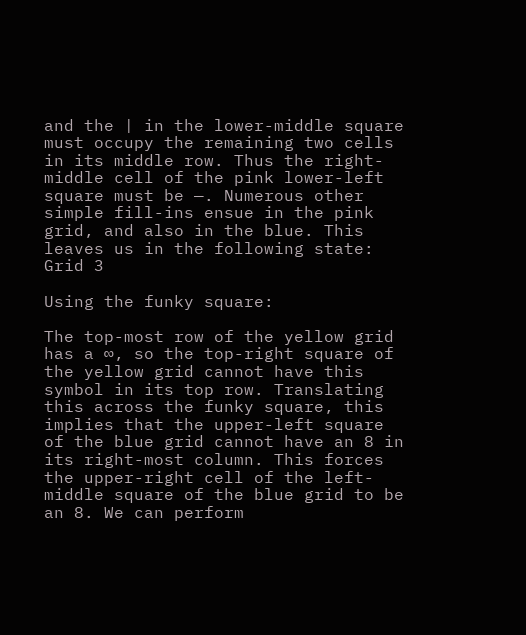and the | in the lower-middle square must occupy the remaining two cells in its middle row. Thus the right-middle cell of the pink lower-left square must be —. Numerous other simple fill-ins ensue in the pink grid, and also in the blue. This leaves us in the following state:
Grid 3

Using the funky square:

The top-most row of the yellow grid has a ∞, so the top-right square of the yellow grid cannot have this symbol in its top row. Translating this across the funky square, this implies that the upper-left square of the blue grid cannot have an 8 in its right-most column. This forces the upper-right cell of the left-middle square of the blue grid to be an 8. We can perform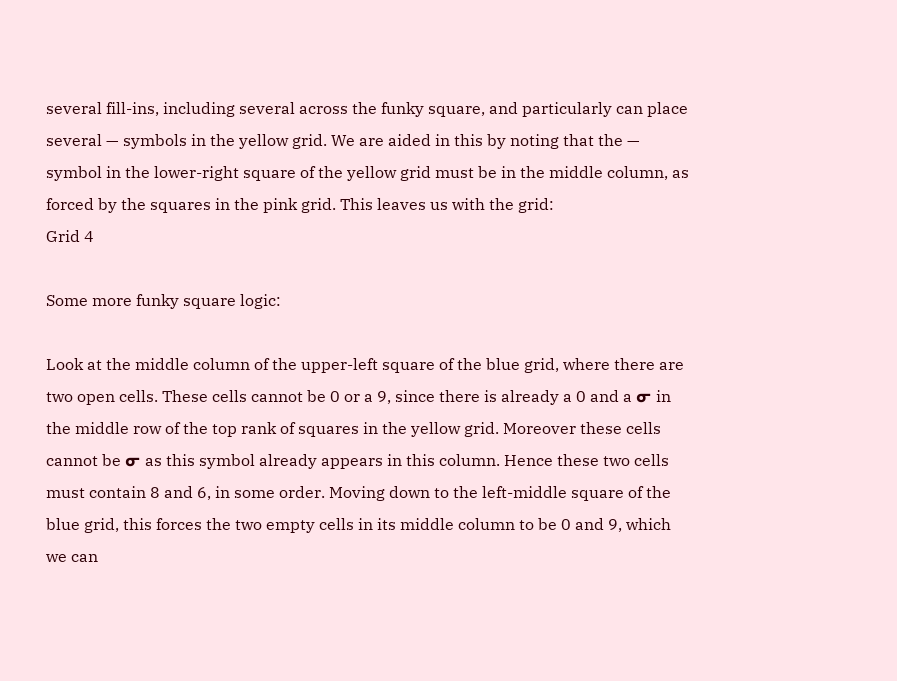several fill-ins, including several across the funky square, and particularly can place several — symbols in the yellow grid. We are aided in this by noting that the — symbol in the lower-right square of the yellow grid must be in the middle column, as forced by the squares in the pink grid. This leaves us with the grid:
Grid 4

Some more funky square logic:

Look at the middle column of the upper-left square of the blue grid, where there are two open cells. These cells cannot be 0 or a 9, since there is already a 0 and a ᓂ in the middle row of the top rank of squares in the yellow grid. Moreover these cells cannot be ᓂ as this symbol already appears in this column. Hence these two cells must contain 8 and 6, in some order. Moving down to the left-middle square of the blue grid, this forces the two empty cells in its middle column to be 0 and 9, which we can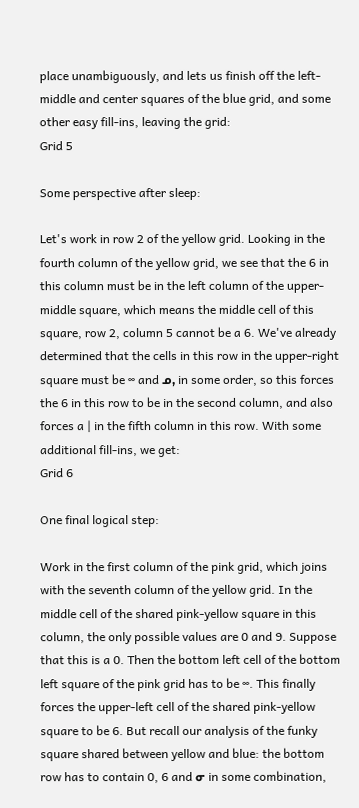place unambiguously, and lets us finish off the left-middle and center squares of the blue grid, and some other easy fill-ins, leaving the grid:
Grid 5

Some perspective after sleep:

Let's work in row 2 of the yellow grid. Looking in the fourth column of the yellow grid, we see that the 6 in this column must be in the left column of the upper-middle square, which means the middle cell of this square, row 2, column 5 cannot be a 6. We've already determined that the cells in this row in the upper-right square must be ∞ and ᓄ, in some order, so this forces the 6 in this row to be in the second column, and also forces a | in the fifth column in this row. With some additional fill-ins, we get:
Grid 6

One final logical step:

Work in the first column of the pink grid, which joins with the seventh column of the yellow grid. In the middle cell of the shared pink-yellow square in this column, the only possible values are 0 and 9. Suppose that this is a 0. Then the bottom left cell of the bottom left square of the pink grid has to be ∞. This finally forces the upper-left cell of the shared pink-yellow square to be 6. But recall our analysis of the funky square shared between yellow and blue: the bottom row has to contain 0, 6 and ᓂ in some combination,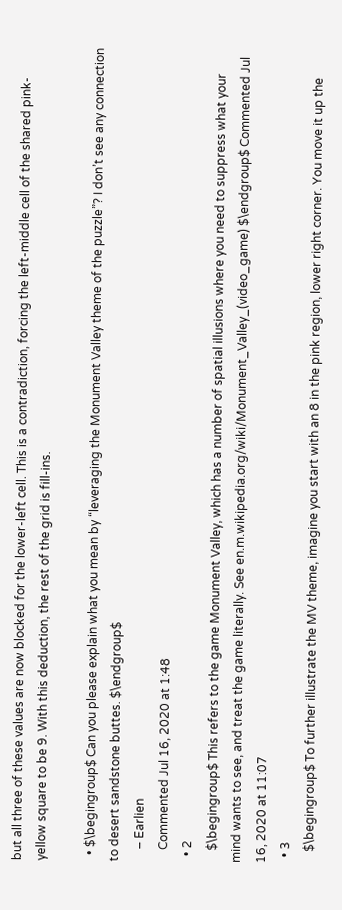but all three of these values are now blocked for the lower-left cell. This is a contradiction, forcing the left-middle cell of the shared pink-yellow square to be 9. With this deduction, the rest of the grid is fill-ins.

  • $\begingroup$ Can you please explain what you mean by “leveraging the Monument Valley theme of the puzzle”? I don’t see any connection to desert sandstone buttes. $\endgroup$
    – Earlien
    Commented Jul 16, 2020 at 1:48
  • 2
    $\begingroup$ This refers to the game Monument Valley, which has a number of spatial illusions where you need to suppress what your mind wants to see, and treat the game literally. See en.m.wikipedia.org/wiki/Monument_Valley_(video_game) $\endgroup$ Commented Jul 16, 2020 at 11:07
  • 3
    $\begingroup$ To further illustrate the MV theme, imagine you start with an 8 in the pink region, lower right corner. You move it up the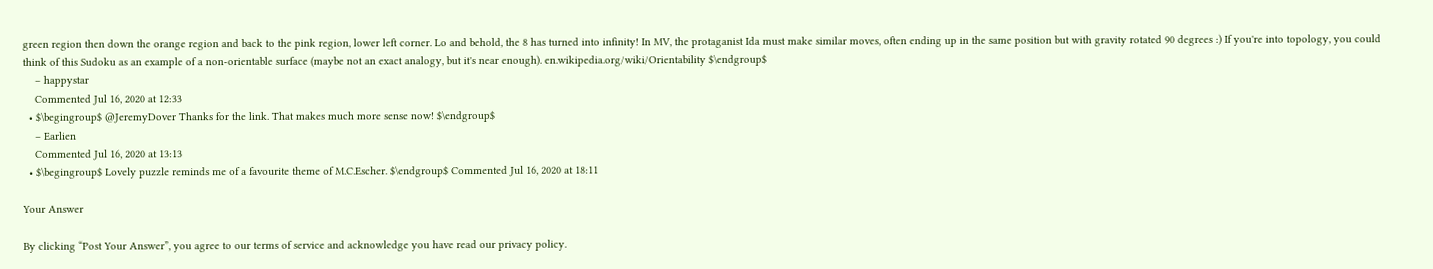green region then down the orange region and back to the pink region, lower left corner. Lo and behold, the 8 has turned into infinity! In MV, the protaganist Ida must make similar moves, often ending up in the same position but with gravity rotated 90 degrees :) If you're into topology, you could think of this Sudoku as an example of a non-orientable surface (maybe not an exact analogy, but it's near enough). en.wikipedia.org/wiki/Orientability $\endgroup$
    – happystar
    Commented Jul 16, 2020 at 12:33
  • $\begingroup$ @JeremyDover Thanks for the link. That makes much more sense now! $\endgroup$
    – Earlien
    Commented Jul 16, 2020 at 13:13
  • $\begingroup$ Lovely puzzle reminds me of a favourite theme of M.C.Escher. $\endgroup$ Commented Jul 16, 2020 at 18:11

Your Answer

By clicking “Post Your Answer”, you agree to our terms of service and acknowledge you have read our privacy policy.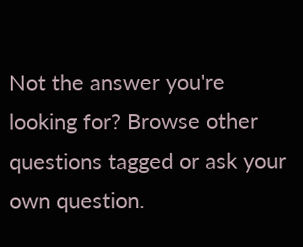Not the answer you're looking for? Browse other questions tagged or ask your own question.